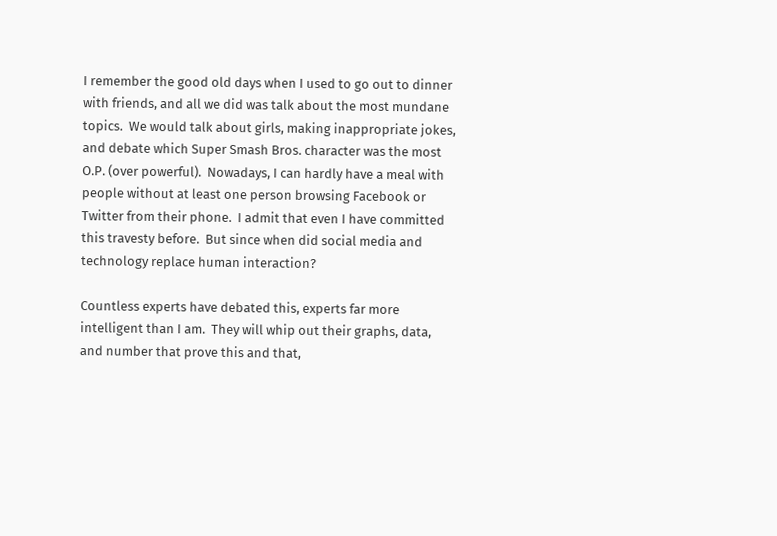I remember the good old days when I used to go out to dinner with friends, and all we did was talk about the most mundane topics.  We would talk about girls, making inappropriate jokes, and debate which Super Smash Bros. character was the most O.P. (over powerful).  Nowadays, I can hardly have a meal with people without at least one person browsing Facebook or Twitter from their phone.  I admit that even I have committed this travesty before.  But since when did social media and technology replace human interaction?

Countless experts have debated this, experts far more intelligent than I am.  They will whip out their graphs, data, and number that prove this and that,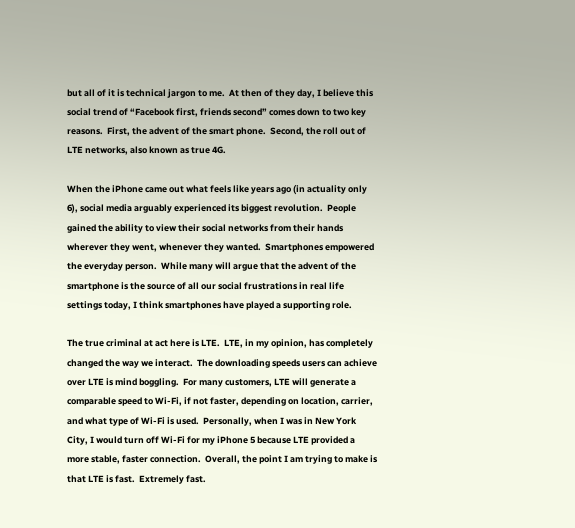but all of it is technical jargon to me.  At then of they day, I believe this social trend of “Facebook first, friends second” comes down to two key reasons.  First, the advent of the smart phone.  Second, the roll out of LTE networks, also known as true 4G.

When the iPhone came out what feels like years ago (in actuality only 6), social media arguably experienced its biggest revolution.  People gained the ability to view their social networks from their hands wherever they went, whenever they wanted.  Smartphones empowered the everyday person.  While many will argue that the advent of the smartphone is the source of all our social frustrations in real life settings today, I think smartphones have played a supporting role.

The true criminal at act here is LTE.  LTE, in my opinion, has completely changed the way we interact.  The downloading speeds users can achieve over LTE is mind boggling.  For many customers, LTE will generate a comparable speed to Wi-Fi, if not faster, depending on location, carrier, and what type of Wi-Fi is used.  Personally, when I was in New York City, I would turn off Wi-Fi for my iPhone 5 because LTE provided a more stable, faster connection.  Overall, the point I am trying to make is that LTE is fast.  Extremely fast.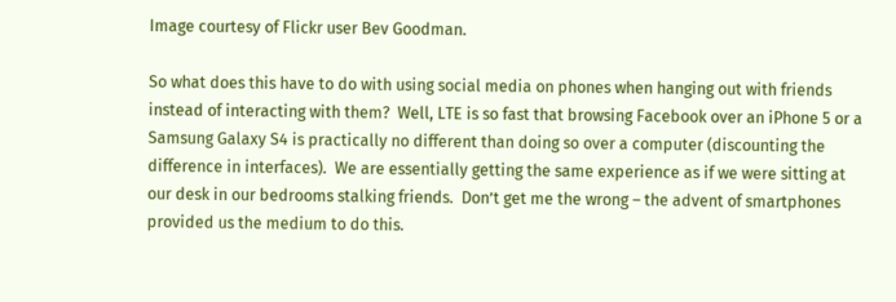Image courtesy of Flickr user Bev Goodman.

So what does this have to do with using social media on phones when hanging out with friends instead of interacting with them?  Well, LTE is so fast that browsing Facebook over an iPhone 5 or a Samsung Galaxy S4 is practically no different than doing so over a computer (discounting the difference in interfaces).  We are essentially getting the same experience as if we were sitting at our desk in our bedrooms stalking friends.  Don’t get me the wrong – the advent of smartphones provided us the medium to do this.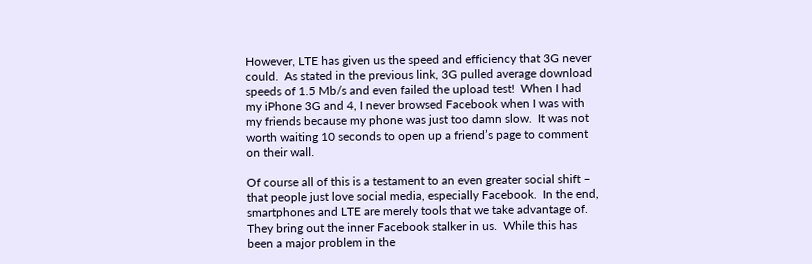However, LTE has given us the speed and efficiency that 3G never could.  As stated in the previous link, 3G pulled average download speeds of 1.5 Mb/s and even failed the upload test!  When I had my iPhone 3G and 4, I never browsed Facebook when I was with my friends because my phone was just too damn slow.  It was not worth waiting 10 seconds to open up a friend’s page to comment on their wall.

Of course all of this is a testament to an even greater social shift – that people just love social media, especially Facebook.  In the end, smartphones and LTE are merely tools that we take advantage of.  They bring out the inner Facebook stalker in us.  While this has been a major problem in the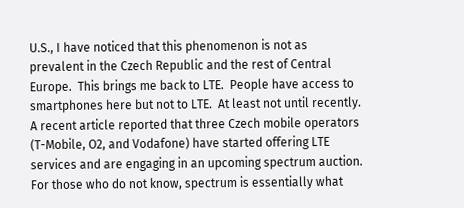U.S., I have noticed that this phenomenon is not as prevalent in the Czech Republic and the rest of Central Europe.  This brings me back to LTE.  People have access to smartphones here but not to LTE.  At least not until recently.  A recent article reported that three Czech mobile operators (T-Mobile, O2, and Vodafone) have started offering LTE services and are engaging in an upcoming spectrum auction.  For those who do not know, spectrum is essentially what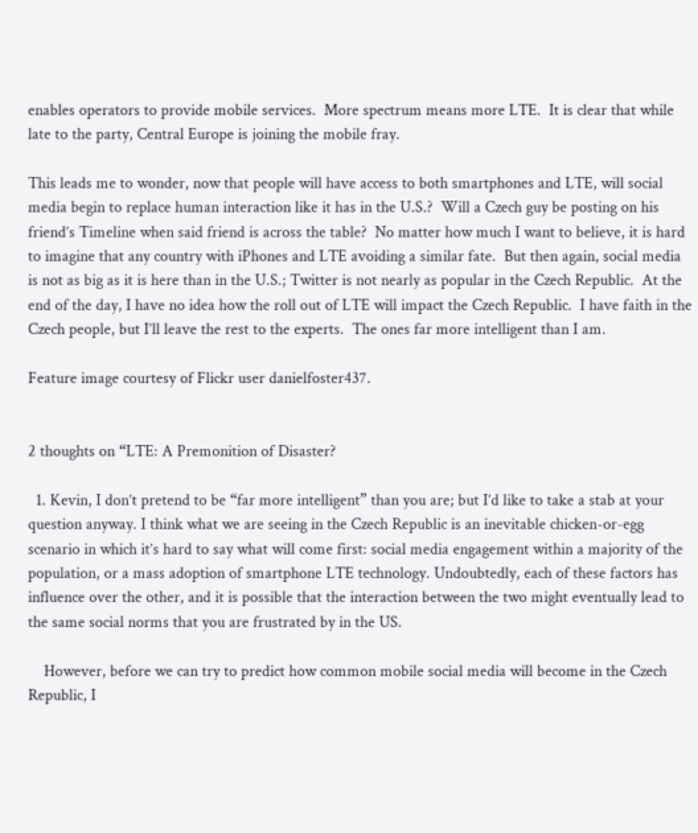enables operators to provide mobile services.  More spectrum means more LTE.  It is clear that while late to the party, Central Europe is joining the mobile fray.

This leads me to wonder, now that people will have access to both smartphones and LTE, will social media begin to replace human interaction like it has in the U.S.?  Will a Czech guy be posting on his friend’s Timeline when said friend is across the table?  No matter how much I want to believe, it is hard to imagine that any country with iPhones and LTE avoiding a similar fate.  But then again, social media is not as big as it is here than in the U.S.; Twitter is not nearly as popular in the Czech Republic.  At the end of the day, I have no idea how the roll out of LTE will impact the Czech Republic.  I have faith in the Czech people, but I’ll leave the rest to the experts.  The ones far more intelligent than I am.

Feature image courtesy of Flickr user danielfoster437.


2 thoughts on “LTE: A Premonition of Disaster?

  1. Kevin, I don’t pretend to be “far more intelligent” than you are; but I’d like to take a stab at your question anyway. I think what we are seeing in the Czech Republic is an inevitable chicken-or-egg scenario in which it’s hard to say what will come first: social media engagement within a majority of the population, or a mass adoption of smartphone LTE technology. Undoubtedly, each of these factors has influence over the other, and it is possible that the interaction between the two might eventually lead to the same social norms that you are frustrated by in the US.

    However, before we can try to predict how common mobile social media will become in the Czech Republic, I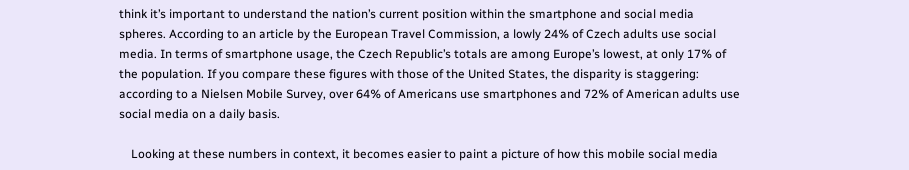think it’s important to understand the nation’s current position within the smartphone and social media spheres. According to an article by the European Travel Commission, a lowly 24% of Czech adults use social media. In terms of smartphone usage, the Czech Republic’s totals are among Europe’s lowest, at only 17% of the population. If you compare these figures with those of the United States, the disparity is staggering: according to a Nielsen Mobile Survey, over 64% of Americans use smartphones and 72% of American adults use social media on a daily basis.

    Looking at these numbers in context, it becomes easier to paint a picture of how this mobile social media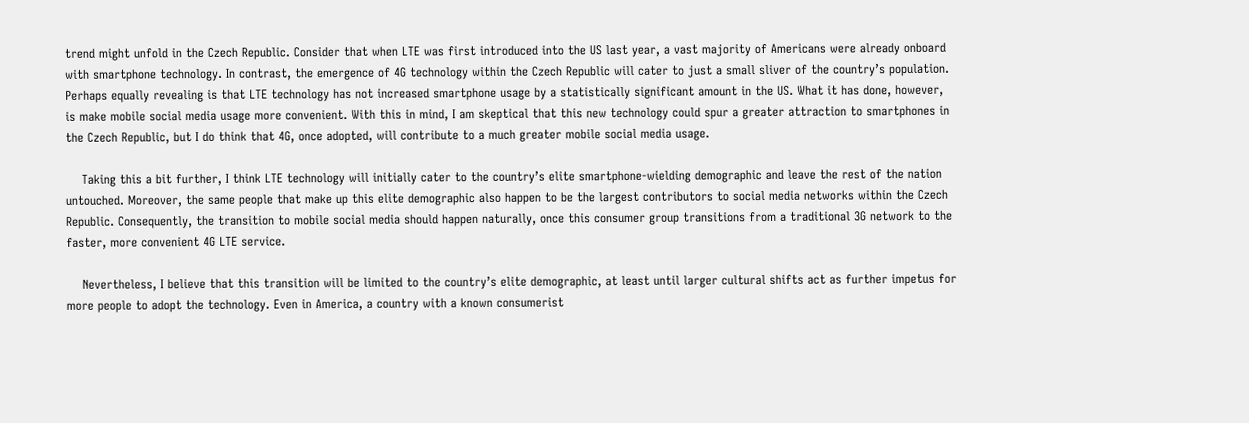trend might unfold in the Czech Republic. Consider that when LTE was first introduced into the US last year, a vast majority of Americans were already onboard with smartphone technology. In contrast, the emergence of 4G technology within the Czech Republic will cater to just a small sliver of the country’s population. Perhaps equally revealing is that LTE technology has not increased smartphone usage by a statistically significant amount in the US. What it has done, however, is make mobile social media usage more convenient. With this in mind, I am skeptical that this new technology could spur a greater attraction to smartphones in the Czech Republic, but I do think that 4G, once adopted, will contribute to a much greater mobile social media usage.

    Taking this a bit further, I think LTE technology will initially cater to the country’s elite smartphone-wielding demographic and leave the rest of the nation untouched. Moreover, the same people that make up this elite demographic also happen to be the largest contributors to social media networks within the Czech Republic. Consequently, the transition to mobile social media should happen naturally, once this consumer group transitions from a traditional 3G network to the faster, more convenient 4G LTE service.

    Nevertheless, I believe that this transition will be limited to the country’s elite demographic, at least until larger cultural shifts act as further impetus for more people to adopt the technology. Even in America, a country with a known consumerist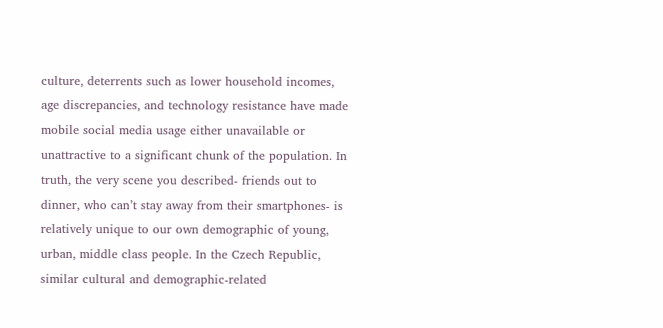culture, deterrents such as lower household incomes, age discrepancies, and technology resistance have made mobile social media usage either unavailable or unattractive to a significant chunk of the population. In truth, the very scene you described- friends out to dinner, who can’t stay away from their smartphones- is relatively unique to our own demographic of young, urban, middle class people. In the Czech Republic, similar cultural and demographic-related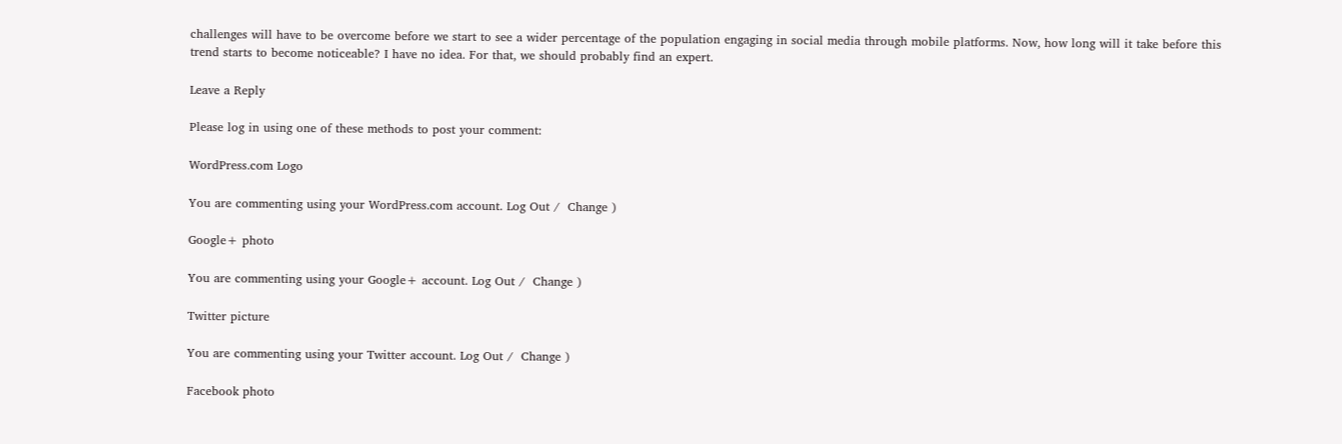challenges will have to be overcome before we start to see a wider percentage of the population engaging in social media through mobile platforms. Now, how long will it take before this trend starts to become noticeable? I have no idea. For that, we should probably find an expert.

Leave a Reply

Please log in using one of these methods to post your comment:

WordPress.com Logo

You are commenting using your WordPress.com account. Log Out /  Change )

Google+ photo

You are commenting using your Google+ account. Log Out /  Change )

Twitter picture

You are commenting using your Twitter account. Log Out /  Change )

Facebook photo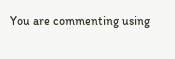You are commenting using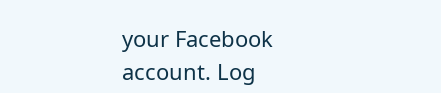your Facebook account. Log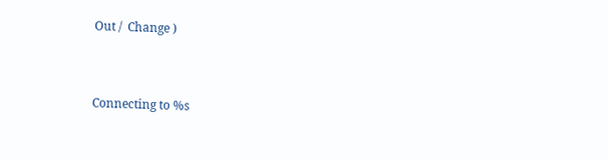Out /  Change )


Connecting to %s